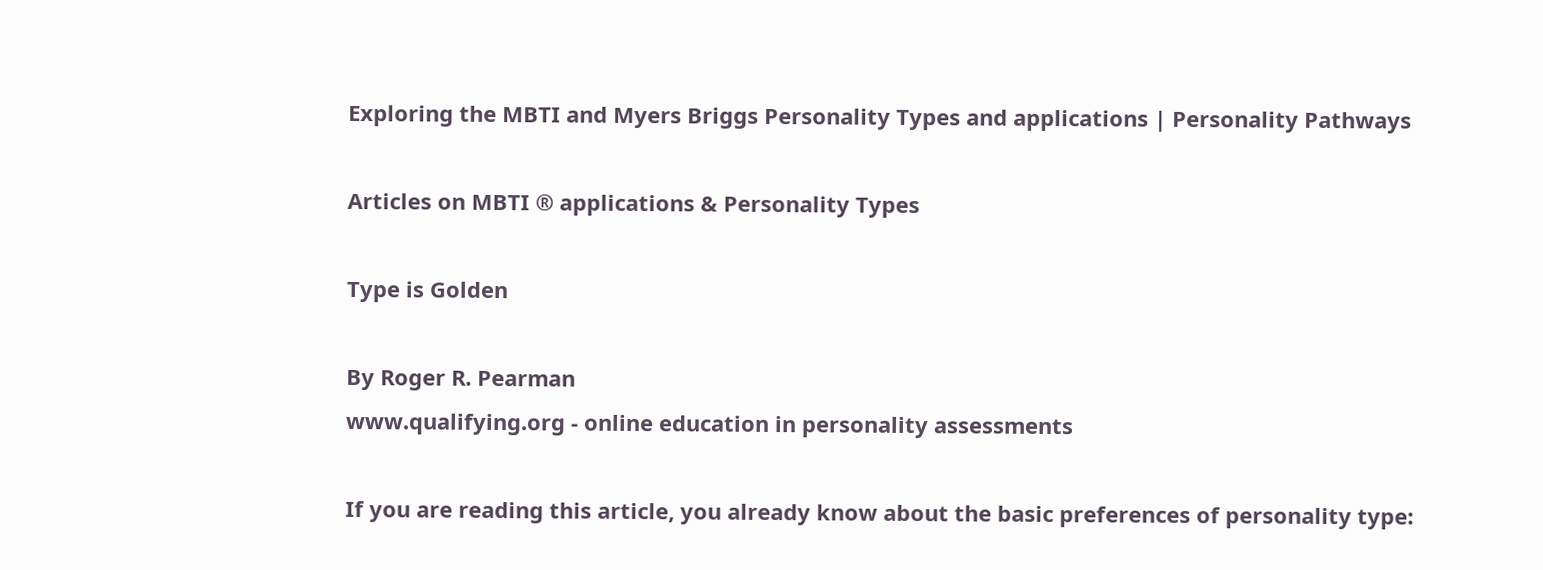Exploring the MBTI and Myers Briggs Personality Types and applications | Personality Pathways

Articles on MBTI ® applications & Personality Types

Type is Golden

By Roger R. Pearman
www.qualifying.org - online education in personality assessments

If you are reading this article, you already know about the basic preferences of personality type: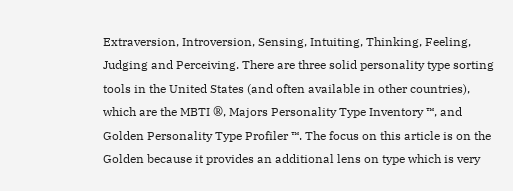Extraversion, Introversion, Sensing, Intuiting, Thinking, Feeling, Judging and Perceiving. There are three solid personality type sorting tools in the United States (and often available in other countries), which are the MBTI ®, Majors Personality Type Inventory ™, and Golden Personality Type Profiler ™. The focus on this article is on the Golden because it provides an additional lens on type which is very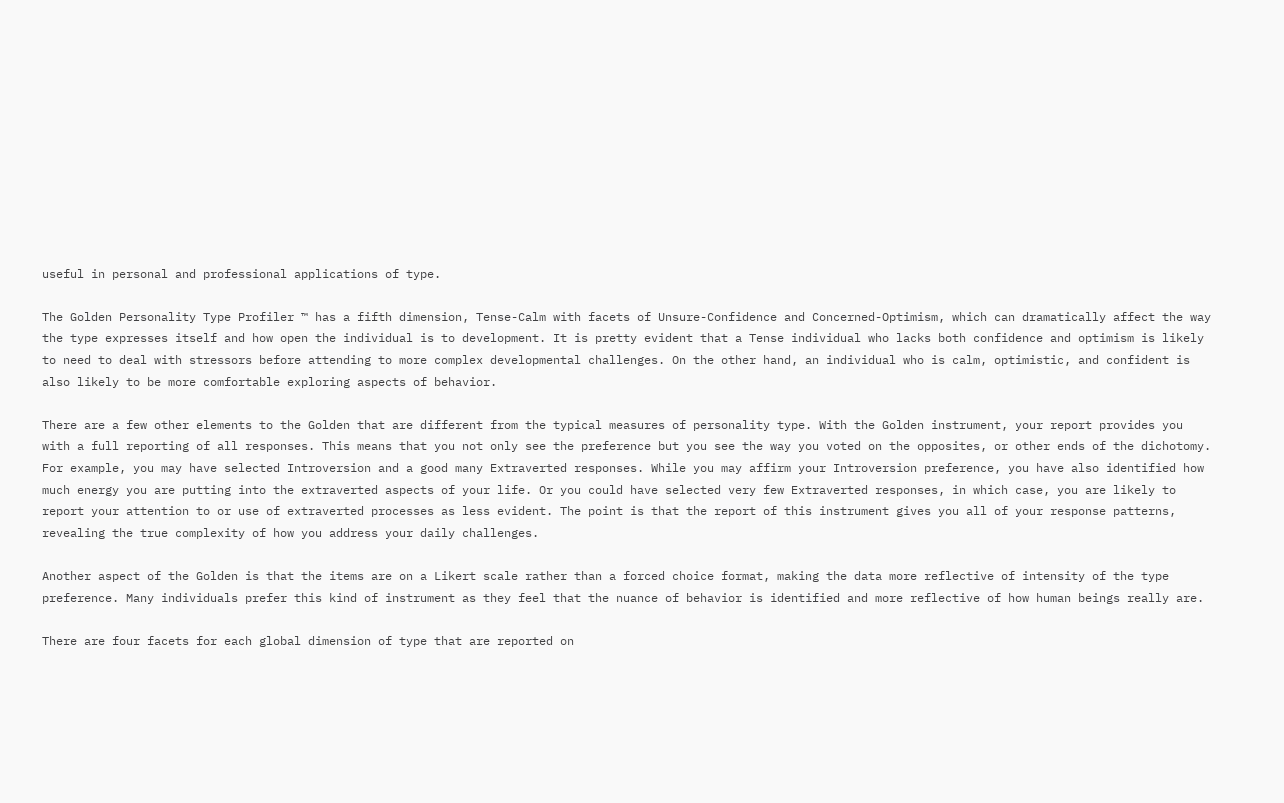useful in personal and professional applications of type.

The Golden Personality Type Profiler ™ has a fifth dimension, Tense-Calm with facets of Unsure-Confidence and Concerned-Optimism, which can dramatically affect the way the type expresses itself and how open the individual is to development. It is pretty evident that a Tense individual who lacks both confidence and optimism is likely to need to deal with stressors before attending to more complex developmental challenges. On the other hand, an individual who is calm, optimistic, and confident is also likely to be more comfortable exploring aspects of behavior.

There are a few other elements to the Golden that are different from the typical measures of personality type. With the Golden instrument, your report provides you with a full reporting of all responses. This means that you not only see the preference but you see the way you voted on the opposites, or other ends of the dichotomy. For example, you may have selected Introversion and a good many Extraverted responses. While you may affirm your Introversion preference, you have also identified how much energy you are putting into the extraverted aspects of your life. Or you could have selected very few Extraverted responses, in which case, you are likely to report your attention to or use of extraverted processes as less evident. The point is that the report of this instrument gives you all of your response patterns, revealing the true complexity of how you address your daily challenges.

Another aspect of the Golden is that the items are on a Likert scale rather than a forced choice format, making the data more reflective of intensity of the type preference. Many individuals prefer this kind of instrument as they feel that the nuance of behavior is identified and more reflective of how human beings really are.

There are four facets for each global dimension of type that are reported on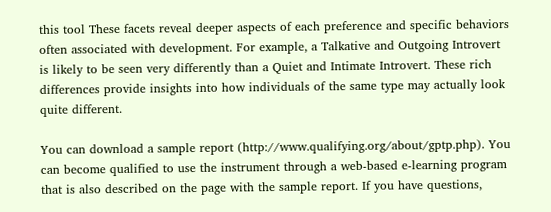this tool These facets reveal deeper aspects of each preference and specific behaviors often associated with development. For example, a Talkative and Outgoing Introvert is likely to be seen very differently than a Quiet and Intimate Introvert. These rich differences provide insights into how individuals of the same type may actually look quite different.

You can download a sample report (http://www.qualifying.org/about/gptp.php). You can become qualified to use the instrument through a web-based e-learning program that is also described on the page with the sample report. If you have questions,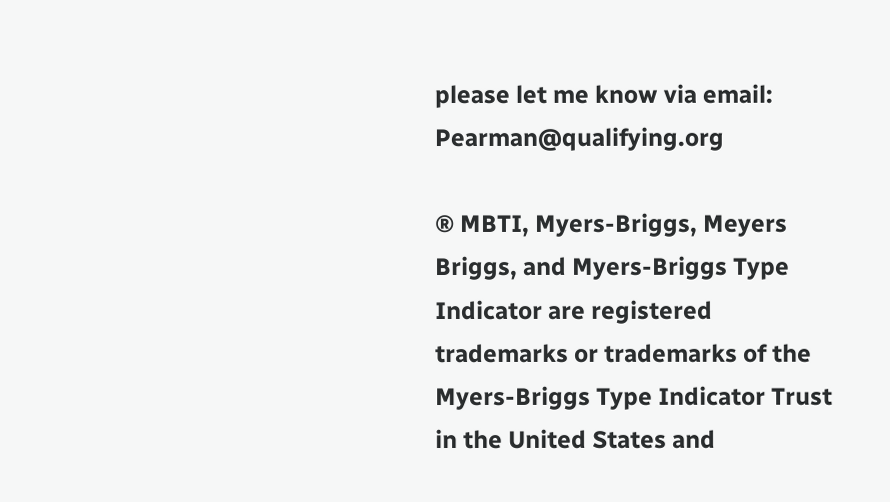please let me know via email: Pearman@qualifying.org

® MBTI, Myers-Briggs, Meyers Briggs, and Myers-Briggs Type Indicator are registered trademarks or trademarks of the Myers-Briggs Type Indicator Trust in the United States and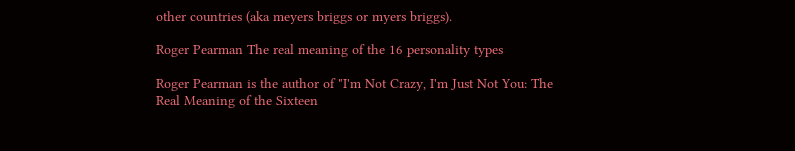other countries (aka meyers briggs or myers briggs).

Roger Pearman The real meaning of the 16 personality types

Roger Pearman is the author of "I'm Not Crazy, I'm Just Not You: The Real Meaning of the Sixteen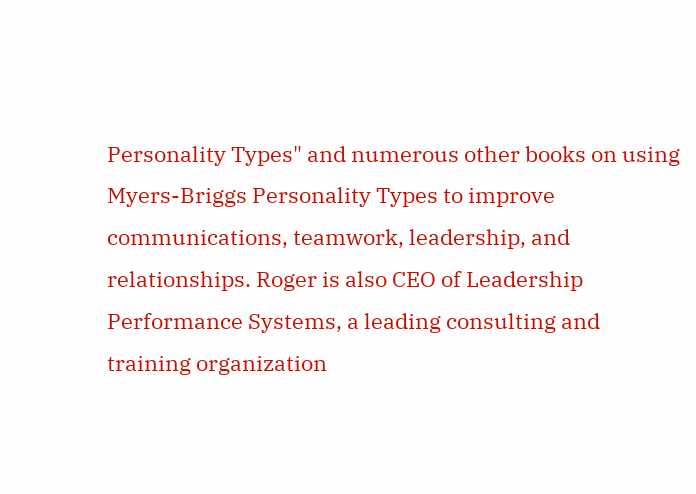Personality Types" and numerous other books on using Myers-Briggs Personality Types to improve communications, teamwork, leadership, and relationships. Roger is also CEO of Leadership Performance Systems, a leading consulting and training organization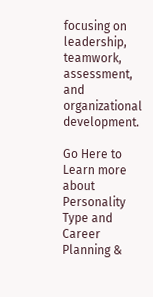focusing on leadership, teamwork, assessment, and organizational development.

Go Here to Learn more about Personality Type and Career Planning &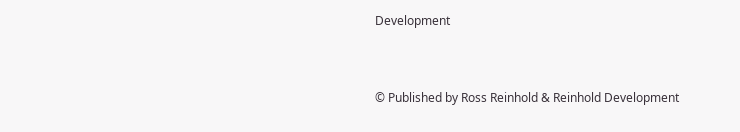Development


© Published by Ross Reinhold & Reinhold Development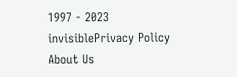1997 - 2023
invisiblePrivacy Policy About Us